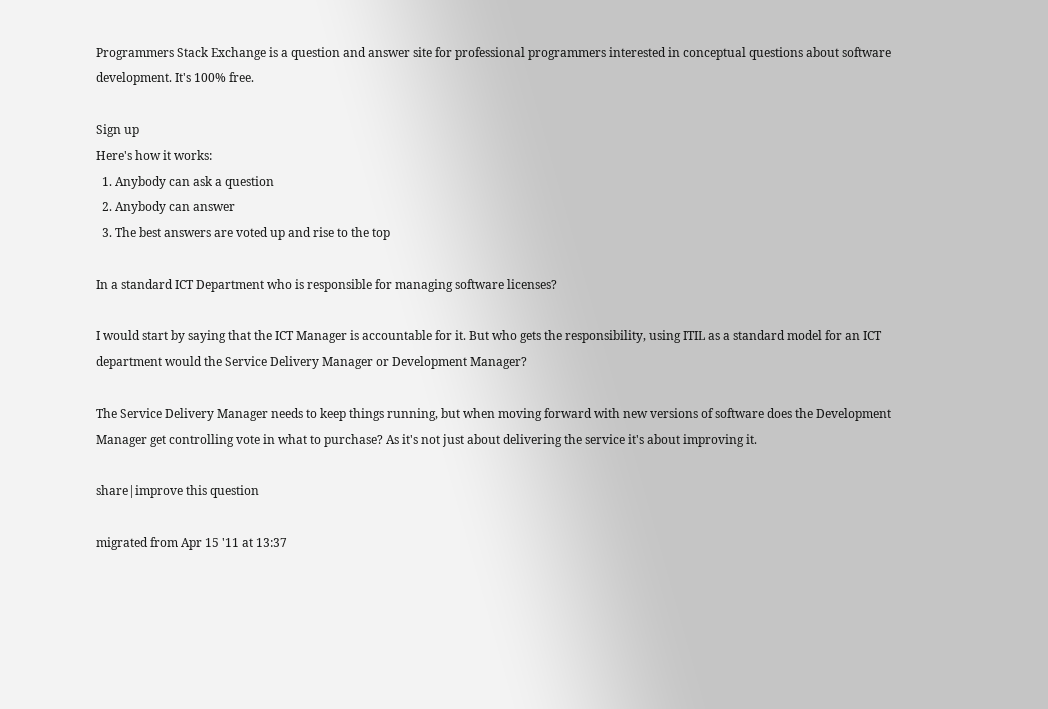Programmers Stack Exchange is a question and answer site for professional programmers interested in conceptual questions about software development. It's 100% free.

Sign up
Here's how it works:
  1. Anybody can ask a question
  2. Anybody can answer
  3. The best answers are voted up and rise to the top

In a standard ICT Department who is responsible for managing software licenses?

I would start by saying that the ICT Manager is accountable for it. But who gets the responsibility, using ITIL as a standard model for an ICT department would the Service Delivery Manager or Development Manager?

The Service Delivery Manager needs to keep things running, but when moving forward with new versions of software does the Development Manager get controlling vote in what to purchase? As it's not just about delivering the service it's about improving it.

share|improve this question

migrated from Apr 15 '11 at 13:37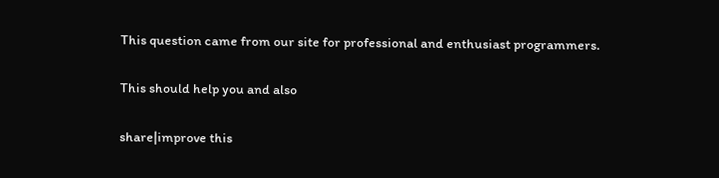This question came from our site for professional and enthusiast programmers.

This should help you and also

share|improve this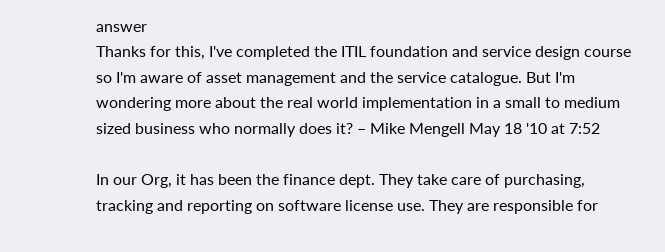answer
Thanks for this, I've completed the ITIL foundation and service design course so I'm aware of asset management and the service catalogue. But I'm wondering more about the real world implementation in a small to medium sized business who normally does it? – Mike Mengell May 18 '10 at 7:52

In our Org, it has been the finance dept. They take care of purchasing, tracking and reporting on software license use. They are responsible for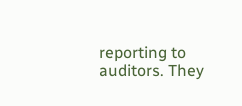reporting to auditors. They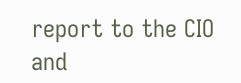report to the CIO and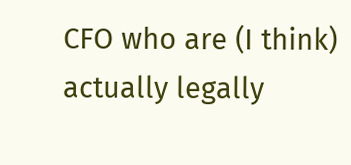CFO who are (I think) actually legally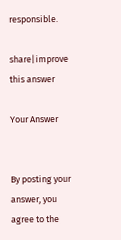responsible.

share|improve this answer

Your Answer


By posting your answer, you agree to the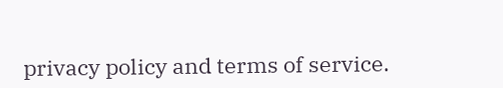privacy policy and terms of service.